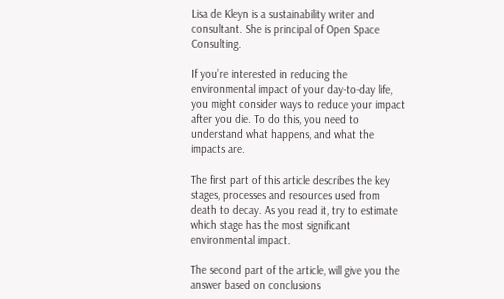Lisa de Kleyn is a sustainability writer and consultant. She is principal of Open Space Consulting.

If you’re interested in reducing the environmental impact of your day-to-day life, you might consider ways to reduce your impact after you die. To do this, you need to understand what happens, and what the impacts are.

The first part of this article describes the key stages, processes and resources used from death to decay. As you read it, try to estimate which stage has the most significant environmental impact.

The second part of the article, will give you the answer based on conclusions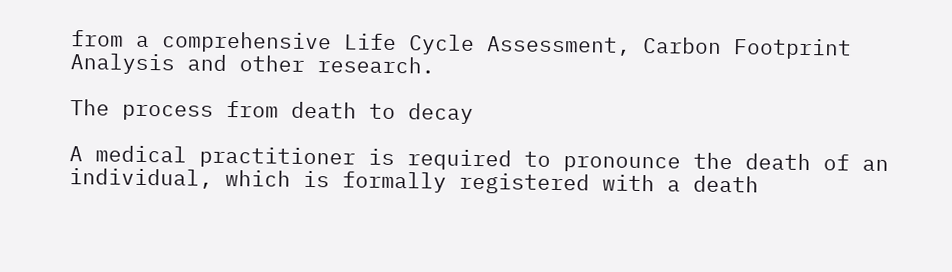from a comprehensive Life Cycle Assessment, Carbon Footprint Analysis and other research.

The process from death to decay

A medical practitioner is required to pronounce the death of an individual, which is formally registered with a death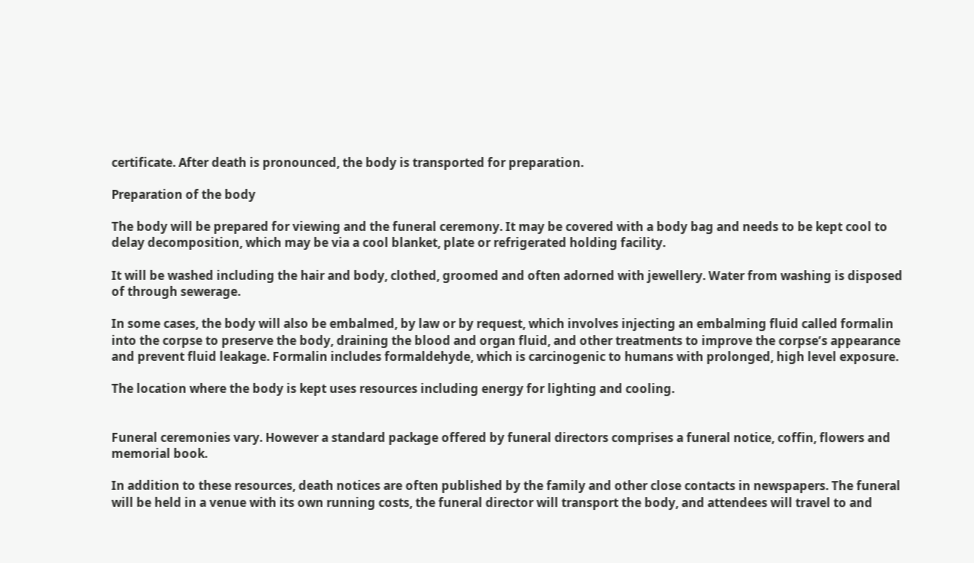certificate. After death is pronounced, the body is transported for preparation.

Preparation of the body

The body will be prepared for viewing and the funeral ceremony. It may be covered with a body bag and needs to be kept cool to delay decomposition, which may be via a cool blanket, plate or refrigerated holding facility.

It will be washed including the hair and body, clothed, groomed and often adorned with jewellery. Water from washing is disposed of through sewerage.

In some cases, the body will also be embalmed, by law or by request, which involves injecting an embalming fluid called formalin into the corpse to preserve the body, draining the blood and organ fluid, and other treatments to improve the corpse’s appearance and prevent fluid leakage. Formalin includes formaldehyde, which is carcinogenic to humans with prolonged, high level exposure.

The location where the body is kept uses resources including energy for lighting and cooling.


Funeral ceremonies vary. However a standard package offered by funeral directors comprises a funeral notice, coffin, flowers and memorial book.

In addition to these resources, death notices are often published by the family and other close contacts in newspapers. The funeral will be held in a venue with its own running costs, the funeral director will transport the body, and attendees will travel to and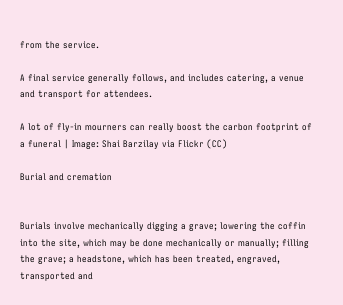from the service.

A final service generally follows, and includes catering, a venue and transport for attendees.

A lot of fly-in mourners can really boost the carbon footprint of a funeral | Image: Shai Barzilay via Flickr (CC)

Burial and cremation


Burials involve mechanically digging a grave; lowering the coffin into the site, which may be done mechanically or manually; filling the grave; a headstone, which has been treated, engraved, transported and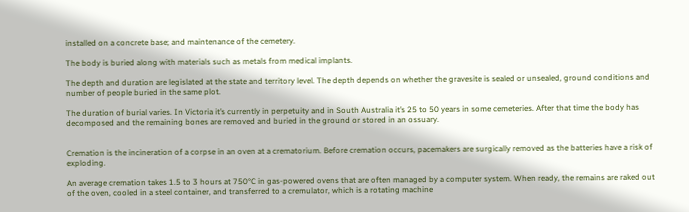installed on a concrete base; and maintenance of the cemetery.

The body is buried along with materials such as metals from medical implants.

The depth and duration are legislated at the state and territory level. The depth depends on whether the gravesite is sealed or unsealed, ground conditions and number of people buried in the same plot.

The duration of burial varies. In Victoria it’s currently in perpetuity and in South Australia it’s 25 to 50 years in some cemeteries. After that time the body has decomposed and the remaining bones are removed and buried in the ground or stored in an ossuary.


Cremation is the incineration of a corpse in an oven at a crematorium. Before cremation occurs, pacemakers are surgically removed as the batteries have a risk of exploding.

An average cremation takes 1.5 to 3 hours at 750°C in gas-powered ovens that are often managed by a computer system. When ready, the remains are raked out of the oven, cooled in a steel container, and transferred to a cremulator, which is a rotating machine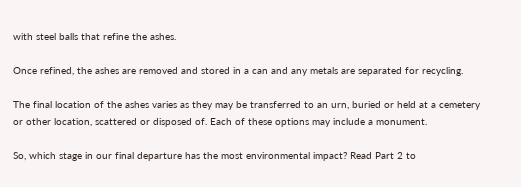with steel balls that refine the ashes.

Once refined, the ashes are removed and stored in a can and any metals are separated for recycling.

The final location of the ashes varies as they may be transferred to an urn, buried or held at a cemetery or other location, scattered or disposed of. Each of these options may include a monument.

So, which stage in our final departure has the most environmental impact? Read Part 2 to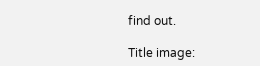find out.

Title image: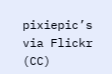pixiepic’s via Flickr (CC)